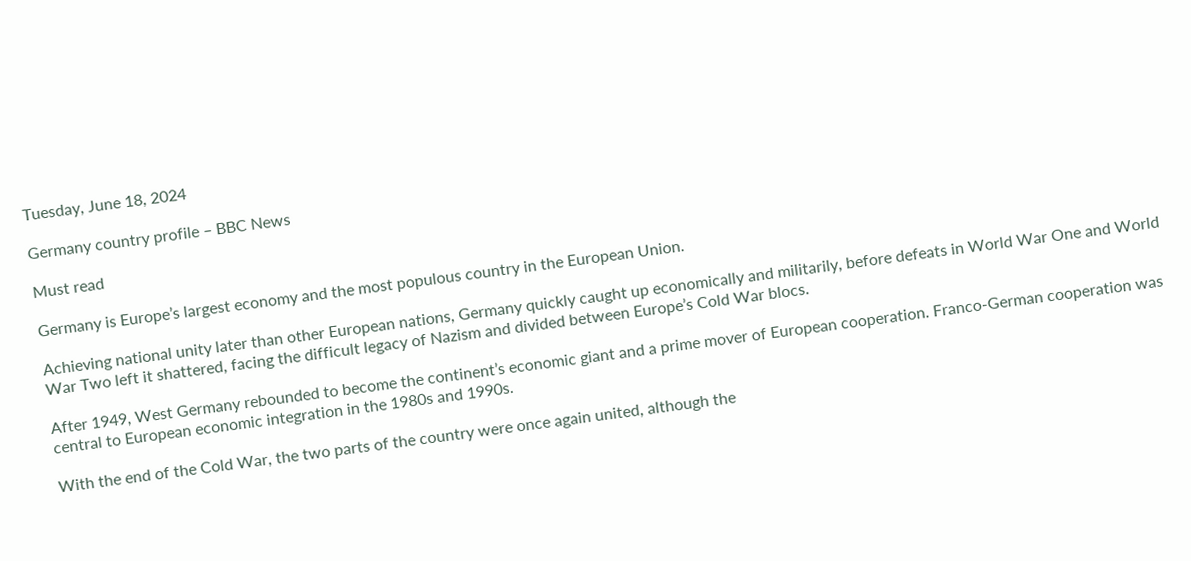Tuesday, June 18, 2024

Germany country profile – BBC News

Must read

Germany is Europe’s largest economy and the most populous country in the European Union.

Achieving national unity later than other European nations, Germany quickly caught up economically and militarily, before defeats in World War One and World War Two left it shattered, facing the difficult legacy of Nazism and divided between Europe’s Cold War blocs.

After 1949, West Germany rebounded to become the continent’s economic giant and a prime mover of European cooperation. Franco-German cooperation was central to European economic integration in the 1980s and 1990s.

With the end of the Cold War, the two parts of the country were once again united, although the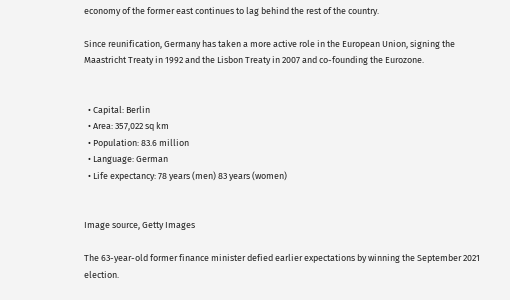economy of the former east continues to lag behind the rest of the country.

Since reunification, Germany has taken a more active role in the European Union, signing the Maastricht Treaty in 1992 and the Lisbon Treaty in 2007 and co-founding the Eurozone.


  • Capital: Berlin
  • Area: 357,022 sq km
  • Population: 83.6 million
  • Language: German
  • Life expectancy: 78 years (men) 83 years (women)


Image source, Getty Images

The 63-year-old former finance minister defied earlier expectations by winning the September 2021 election.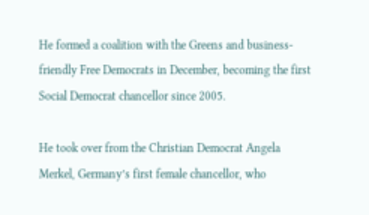He formed a coalition with the Greens and business-friendly Free Democrats in December, becoming the first Social Democrat chancellor since 2005.

He took over from the Christian Democrat Angela Merkel, Germany’s first female chancellor, who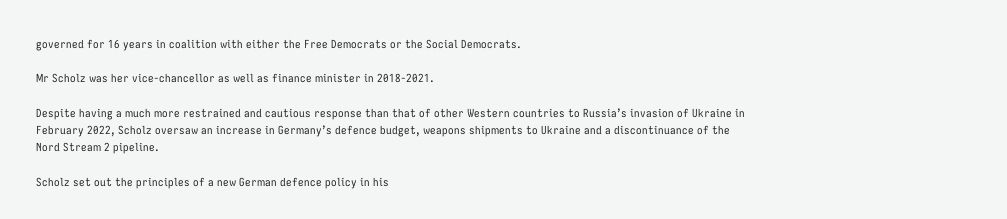governed for 16 years in coalition with either the Free Democrats or the Social Democrats.

Mr Scholz was her vice-chancellor as well as finance minister in 2018-2021.

Despite having a much more restrained and cautious response than that of other Western countries to Russia’s invasion of Ukraine in February 2022, Scholz oversaw an increase in Germany’s defence budget, weapons shipments to Ukraine and a discontinuance of the Nord Stream 2 pipeline.

Scholz set out the principles of a new German defence policy in his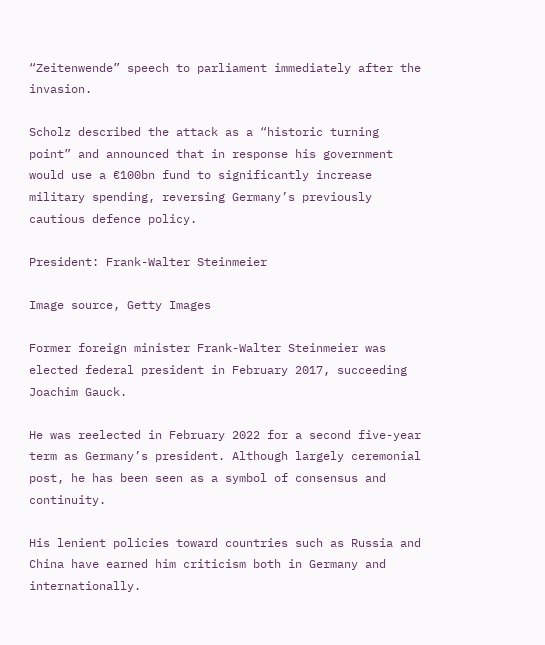“Zeitenwende” speech to parliament immediately after the invasion.

Scholz described the attack as a “historic turning point” and announced that in response his government would use a €100bn fund to significantly increase military spending, reversing Germany’s previously cautious defence policy.

President: Frank-Walter Steinmeier

Image source, Getty Images

Former foreign minister Frank-Walter Steinmeier was elected federal president in February 2017, succeeding Joachim Gauck.

He was reelected in February 2022 for a second five-year term as Germany’s president. Although largely ceremonial post, he has been seen as a symbol of consensus and continuity.

His lenient policies toward countries such as Russia and China have earned him criticism both in Germany and internationally.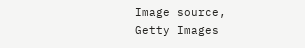Image source, Getty Images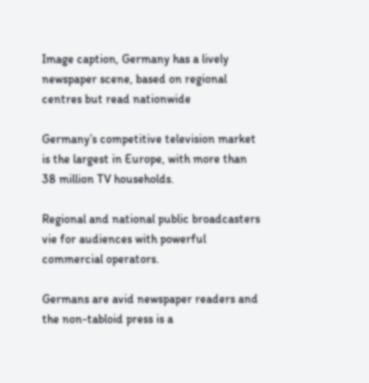Image caption, Germany has a lively newspaper scene, based on regional centres but read nationwide

Germany’s competitive television market is the largest in Europe, with more than 38 million TV households.

Regional and national public broadcasters vie for audiences with powerful commercial operators.

Germans are avid newspaper readers and the non-tabloid press is a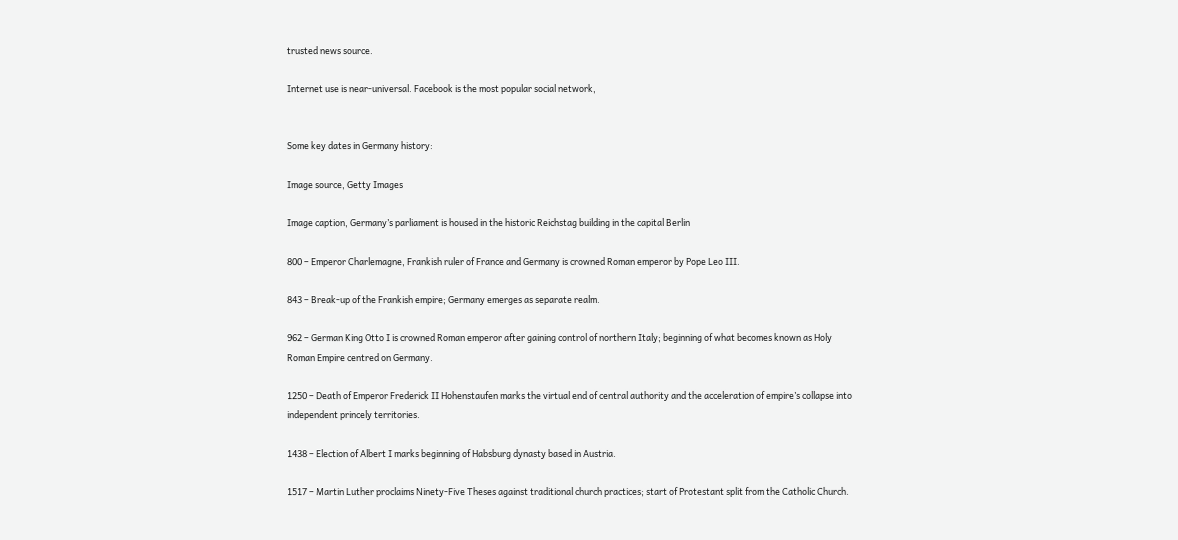trusted news source.

Internet use is near-universal. Facebook is the most popular social network,


Some key dates in Germany history:

Image source, Getty Images

Image caption, Germany’s parliament is housed in the historic Reichstag building in the capital Berlin

800 – Emperor Charlemagne, Frankish ruler of France and Germany is crowned Roman emperor by Pope Leo III.

843 – Break-up of the Frankish empire; Germany emerges as separate realm.

962 – German King Otto I is crowned Roman emperor after gaining control of northern Italy; beginning of what becomes known as Holy Roman Empire centred on Germany.

1250 – Death of Emperor Frederick II Hohenstaufen marks the virtual end of central authority and the acceleration of empire’s collapse into independent princely territories.

1438 – Election of Albert I marks beginning of Habsburg dynasty based in Austria.

1517 – Martin Luther proclaims Ninety-Five Theses against traditional church practices; start of Protestant split from the Catholic Church.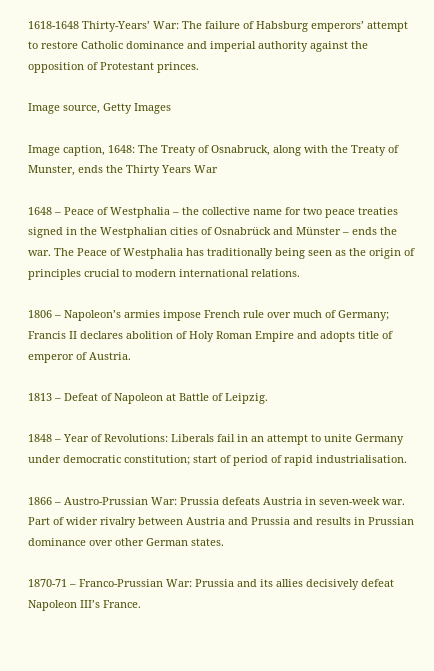1618-1648 Thirty-Years’ War: The failure of Habsburg emperors’ attempt to restore Catholic dominance and imperial authority against the opposition of Protestant princes.

Image source, Getty Images

Image caption, 1648: The Treaty of Osnabruck, along with the Treaty of Munster, ends the Thirty Years War

1648 – Peace of Westphalia – the collective name for two peace treaties signed in the Westphalian cities of Osnabrück and Münster – ends the war. The Peace of Westphalia has traditionally being seen as the origin of principles crucial to modern international relations.

1806 – Napoleon’s armies impose French rule over much of Germany; Francis II declares abolition of Holy Roman Empire and adopts title of emperor of Austria.

1813 – Defeat of Napoleon at Battle of Leipzig.

1848 – Year of Revolutions: Liberals fail in an attempt to unite Germany under democratic constitution; start of period of rapid industrialisation.

1866 – Austro-Prussian War: Prussia defeats Austria in seven-week war. Part of wider rivalry between Austria and Prussia and results in Prussian dominance over other German states.

1870-71 – Franco-Prussian War: Prussia and its allies decisively defeat Napoleon III’s France.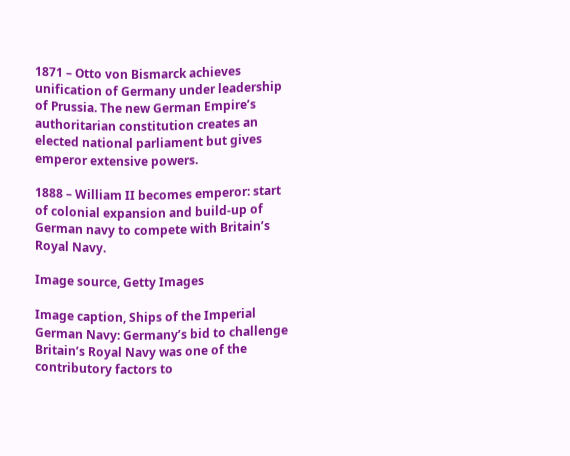1871 – Otto von Bismarck achieves unification of Germany under leadership of Prussia. The new German Empire’s authoritarian constitution creates an elected national parliament but gives emperor extensive powers.

1888 – William II becomes emperor: start of colonial expansion and build-up of German navy to compete with Britain’s Royal Navy.

Image source, Getty Images

Image caption, Ships of the Imperial German Navy: Germany’s bid to challenge Britain’s Royal Navy was one of the contributory factors to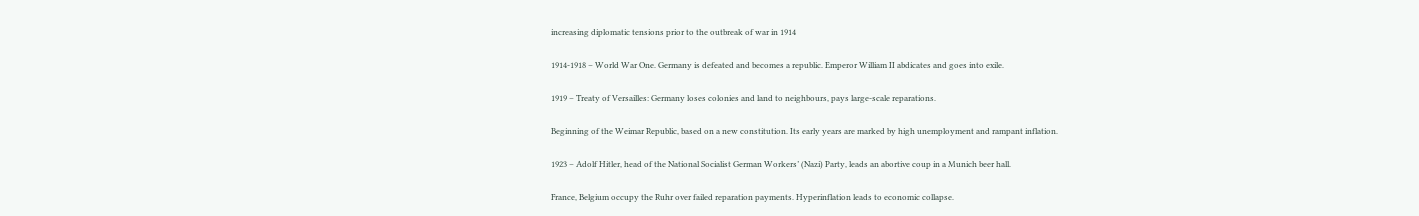increasing diplomatic tensions prior to the outbreak of war in 1914

1914-1918 – World War One. Germany is defeated and becomes a republic. Emperor William II abdicates and goes into exile.

1919 – Treaty of Versailles: Germany loses colonies and land to neighbours, pays large-scale reparations.

Beginning of the Weimar Republic, based on a new constitution. Its early years are marked by high unemployment and rampant inflation.

1923 – Adolf Hitler, head of the National Socialist German Workers’ (Nazi) Party, leads an abortive coup in a Munich beer hall.

France, Belgium occupy the Ruhr over failed reparation payments. Hyperinflation leads to economic collapse.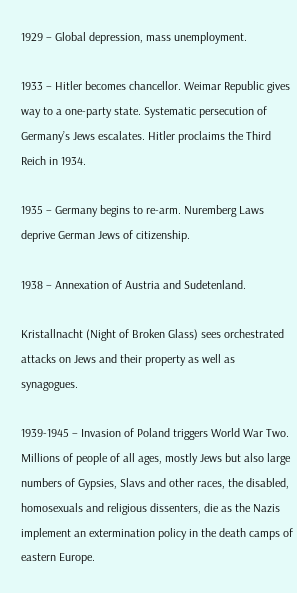1929 – Global depression, mass unemployment.

1933 – Hitler becomes chancellor. Weimar Republic gives way to a one-party state. Systematic persecution of Germany’s Jews escalates. Hitler proclaims the Third Reich in 1934.

1935 – Germany begins to re-arm. Nuremberg Laws deprive German Jews of citizenship.

1938 – Annexation of Austria and Sudetenland.

Kristallnacht (Night of Broken Glass) sees orchestrated attacks on Jews and their property as well as synagogues.

1939-1945 – Invasion of Poland triggers World War Two. Millions of people of all ages, mostly Jews but also large numbers of Gypsies, Slavs and other races, the disabled, homosexuals and religious dissenters, die as the Nazis implement an extermination policy in the death camps of eastern Europe.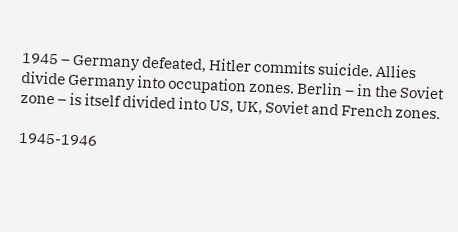1945 – Germany defeated, Hitler commits suicide. Allies divide Germany into occupation zones. Berlin – in the Soviet zone – is itself divided into US, UK, Soviet and French zones.

1945-1946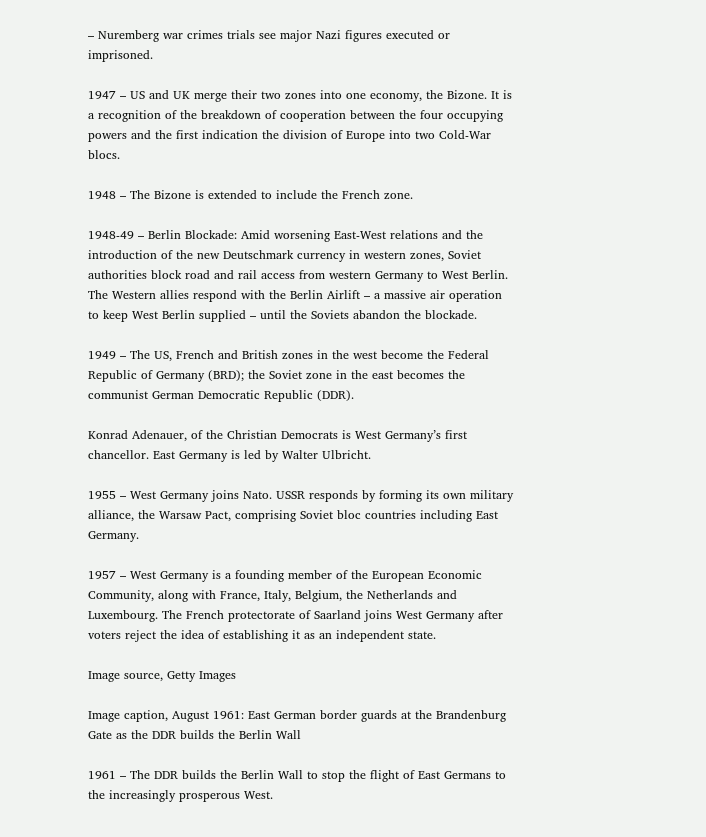– Nuremberg war crimes trials see major Nazi figures executed or imprisoned.

1947 – US and UK merge their two zones into one economy, the Bizone. It is a recognition of the breakdown of cooperation between the four occupying powers and the first indication the division of Europe into two Cold-War blocs.

1948 – The Bizone is extended to include the French zone.

1948-49 – Berlin Blockade: Amid worsening East-West relations and the introduction of the new Deutschmark currency in western zones, Soviet authorities block road and rail access from western Germany to West Berlin. The Western allies respond with the Berlin Airlift – a massive air operation to keep West Berlin supplied – until the Soviets abandon the blockade.

1949 – The US, French and British zones in the west become the Federal Republic of Germany (BRD); the Soviet zone in the east becomes the communist German Democratic Republic (DDR).

Konrad Adenauer, of the Christian Democrats is West Germany’s first chancellor. East Germany is led by Walter Ulbricht.

1955 – West Germany joins Nato. USSR responds by forming its own military alliance, the Warsaw Pact, comprising Soviet bloc countries including East Germany.

1957 – West Germany is a founding member of the European Economic Community, along with France, Italy, Belgium, the Netherlands and Luxembourg. The French protectorate of Saarland joins West Germany after voters reject the idea of establishing it as an independent state.

Image source, Getty Images

Image caption, August 1961: East German border guards at the Brandenburg Gate as the DDR builds the Berlin Wall

1961 – The DDR builds the Berlin Wall to stop the flight of East Germans to the increasingly prosperous West.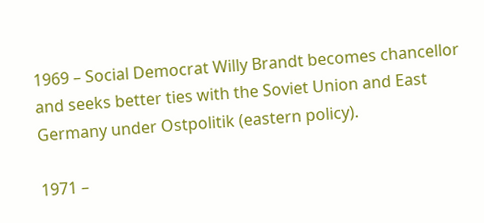1969 – Social Democrat Willy Brandt becomes chancellor and seeks better ties with the Soviet Union and East Germany under Ostpolitik (eastern policy).

1971 –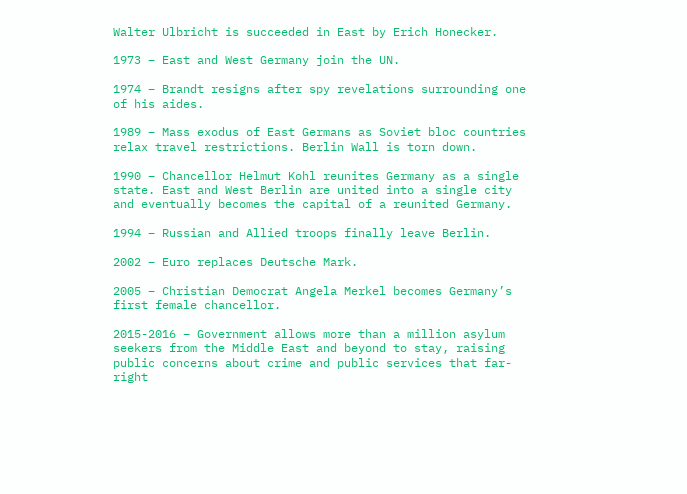Walter Ulbricht is succeeded in East by Erich Honecker.

1973 – East and West Germany join the UN.

1974 – Brandt resigns after spy revelations surrounding one of his aides.

1989 – Mass exodus of East Germans as Soviet bloc countries relax travel restrictions. Berlin Wall is torn down.

1990 – Chancellor Helmut Kohl reunites Germany as a single state. East and West Berlin are united into a single city and eventually becomes the capital of a reunited Germany.

1994 – Russian and Allied troops finally leave Berlin.

2002 – Euro replaces Deutsche Mark.

2005 – Christian Democrat Angela Merkel becomes Germany’s first female chancellor.

2015-2016 – Government allows more than a million asylum seekers from the Middle East and beyond to stay, raising public concerns about crime and public services that far-right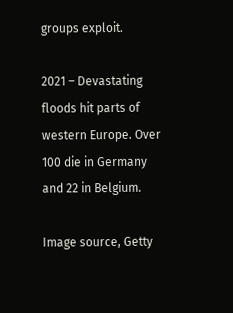groups exploit.

2021 – Devastating floods hit parts of western Europe. Over 100 die in Germany and 22 in Belgium.

Image source, Getty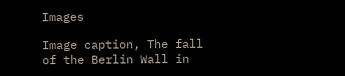Images

Image caption, The fall of the Berlin Wall in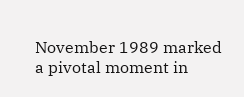November 1989 marked a pivotal moment in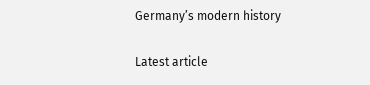Germany’s modern history

Latest article